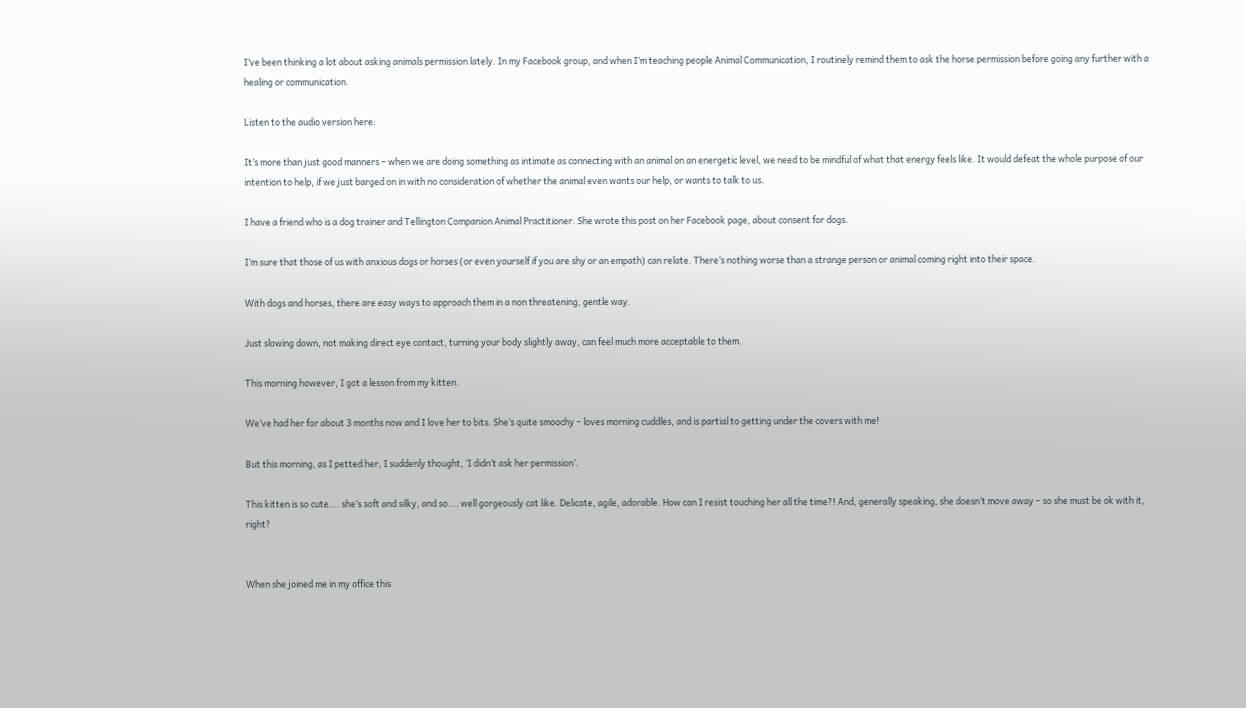I’ve been thinking a lot about asking animals permission lately. In my Facebook group, and when I’m teaching people Animal Communication, I routinely remind them to ask the horse permission before going any further with a healing or communication.

Listen to the audio version here:

It’s more than just good manners – when we are doing something as intimate as connecting with an animal on an energetic level, we need to be mindful of what that energy feels like. It would defeat the whole purpose of our intention to help, if we just barged on in with no consideration of whether the animal even wants our help, or wants to talk to us.

I have a friend who is a dog trainer and Tellington Companion Animal Practitioner. She wrote this post on her Facebook page, about consent for dogs.

I’m sure that those of us with anxious dogs or horses (or even yourself if you are shy or an empath) can relate. There’s nothing worse than a strange person or animal coming right into their space.

With dogs and horses, there are easy ways to approach them in a non threatening, gentle way.

Just slowing down, not making direct eye contact, turning your body slightly away, can feel much more acceptable to them.

This morning however, I got a lesson from my kitten.

We’ve had her for about 3 months now and I love her to bits. She’s quite smoochy – loves morning cuddles, and is partial to getting under the covers with me!

But this morning, as I petted her, I suddenly thought, ‘I didn’t ask her permission’.

This kitten is so cute…. she’s soft and silky, and so…. well gorgeously cat like. Delicate, agile, adorable. How can I resist touching her all the time?! And, generally speaking, she doesn’t move away – so she must be ok with it, right?


When she joined me in my office this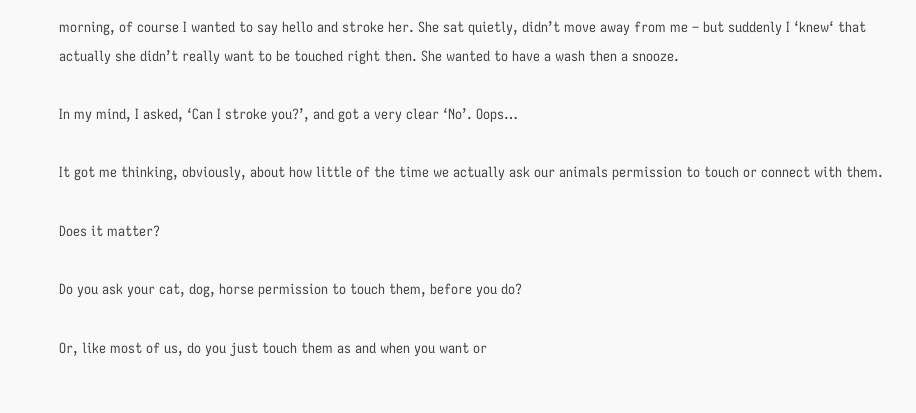morning, of course I wanted to say hello and stroke her. She sat quietly, didn’t move away from me – but suddenly I ‘knew‘ that actually she didn’t really want to be touched right then. She wanted to have a wash then a snooze.

In my mind, I asked, ‘Can I stroke you?’, and got a very clear ‘No’. Oops…

It got me thinking, obviously, about how little of the time we actually ask our animals permission to touch or connect with them.

Does it matter?

Do you ask your cat, dog, horse permission to touch them, before you do?

Or, like most of us, do you just touch them as and when you want or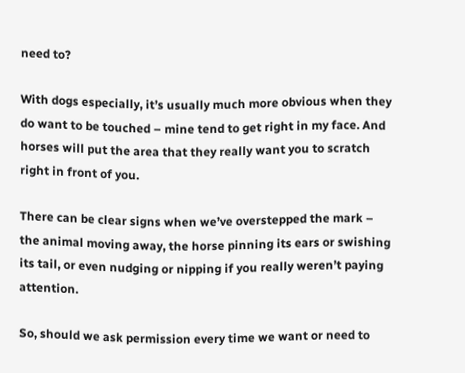need to?

With dogs especially, it’s usually much more obvious when they do want to be touched – mine tend to get right in my face. And horses will put the area that they really want you to scratch right in front of you.

There can be clear signs when we’ve overstepped the mark – the animal moving away, the horse pinning its ears or swishing its tail, or even nudging or nipping if you really weren’t paying attention.

So, should we ask permission every time we want or need to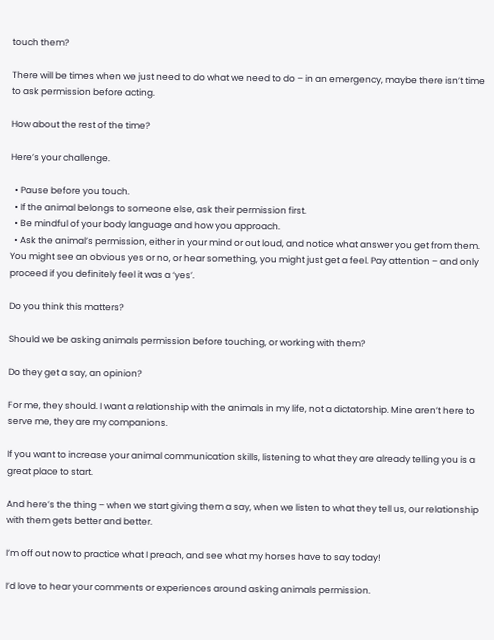touch them?

There will be times when we just need to do what we need to do – in an emergency, maybe there isn’t time to ask permission before acting.

How about the rest of the time?

Here’s your challenge.

  • Pause before you touch.
  • If the animal belongs to someone else, ask their permission first.
  • Be mindful of your body language and how you approach.
  • Ask the animal’s permission, either in your mind or out loud, and notice what answer you get from them. You might see an obvious yes or no, or hear something, you might just get a feel. Pay attention – and only proceed if you definitely feel it was a ‘yes’.

Do you think this matters?

Should we be asking animals permission before touching, or working with them?

Do they get a say, an opinion?

For me, they should. I want a relationship with the animals in my life, not a dictatorship. Mine aren’t here to serve me, they are my companions.

If you want to increase your animal communication skills, listening to what they are already telling you is a great place to start.

And here’s the thing – when we start giving them a say, when we listen to what they tell us, our relationship with them gets better and better.

I’m off out now to practice what I preach, and see what my horses have to say today!

I’d love to hear your comments or experiences around asking animals permission.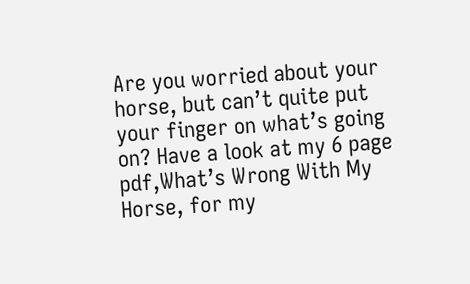Are you worried about your horse, but can’t quite put your finger on what’s going on? Have a look at my 6 page pdf,What’s Wrong With My Horse, for my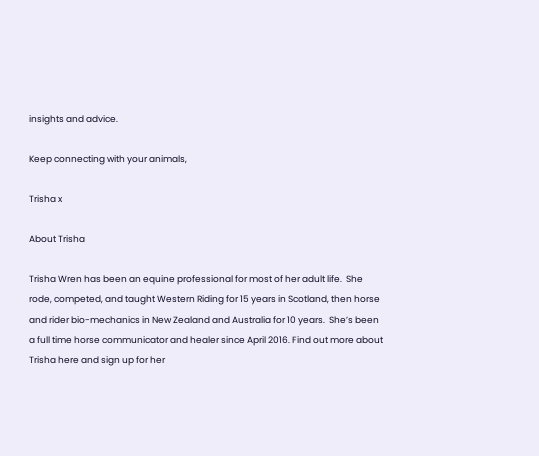insights and advice.

Keep connecting with your animals,

Trisha x

About Trisha

Trisha Wren has been an equine professional for most of her adult life.  She rode, competed, and taught Western Riding for 15 years in Scotland, then horse and rider bio-mechanics in New Zealand and Australia for 10 years.  She’s been a full time horse communicator and healer since April 2016. Find out more about Trisha here and sign up for her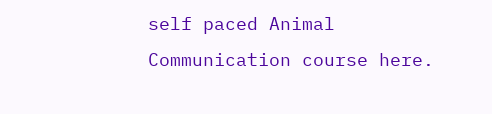self paced Animal Communication course here.